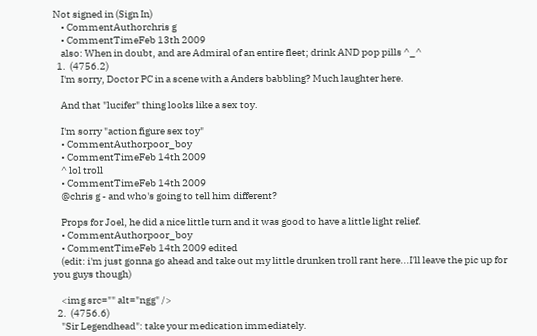Not signed in (Sign In)
    • CommentAuthorchris g
    • CommentTimeFeb 13th 2009
    also: When in doubt, and are Admiral of an entire fleet; drink AND pop pills ^_^
  1.  (4756.2)
    I'm sorry, Doctor PC in a scene with a Anders babbling? Much laughter here.

    And that "lucifer" thing looks like a sex toy.

    I'm sorry "action figure sex toy"
    • CommentAuthorpoor_boy
    • CommentTimeFeb 14th 2009
    ^ lol troll
    • CommentTimeFeb 14th 2009
    @chris g - and who's going to tell him different?

    Props for Joel, he did a nice little turn and it was good to have a little light relief.
    • CommentAuthorpoor_boy
    • CommentTimeFeb 14th 2009 edited
    (edit: i'm just gonna go ahead and take out my little drunken troll rant here...I'll leave the pic up for you guys though)

    <img src="" alt="ngg" />
  2.  (4756.6)
    "Sir Legendhead": take your medication immediately.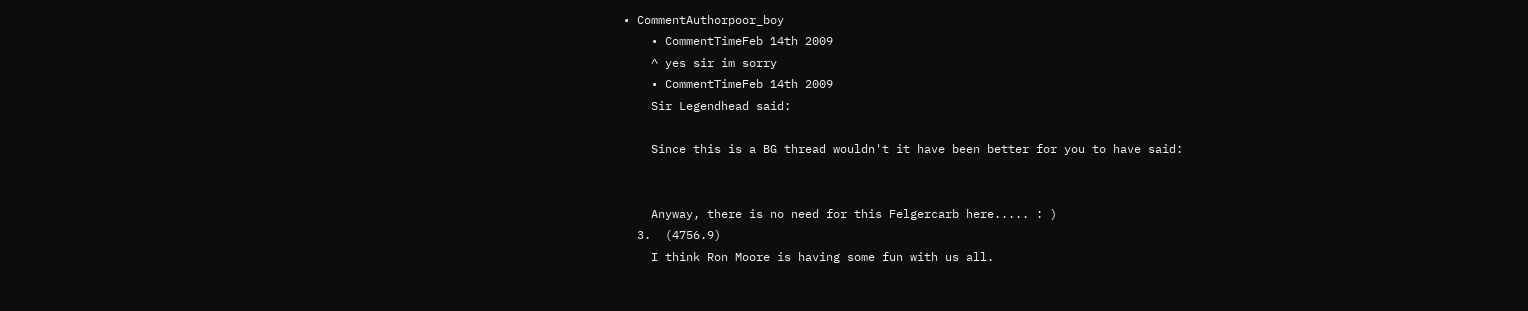• CommentAuthorpoor_boy
    • CommentTimeFeb 14th 2009
    ^ yes sir im sorry
    • CommentTimeFeb 14th 2009
    Sir Legendhead said:

    Since this is a BG thread wouldn't it have been better for you to have said:


    Anyway, there is no need for this Felgercarb here..... : )
  3.  (4756.9)
    I think Ron Moore is having some fun with us all.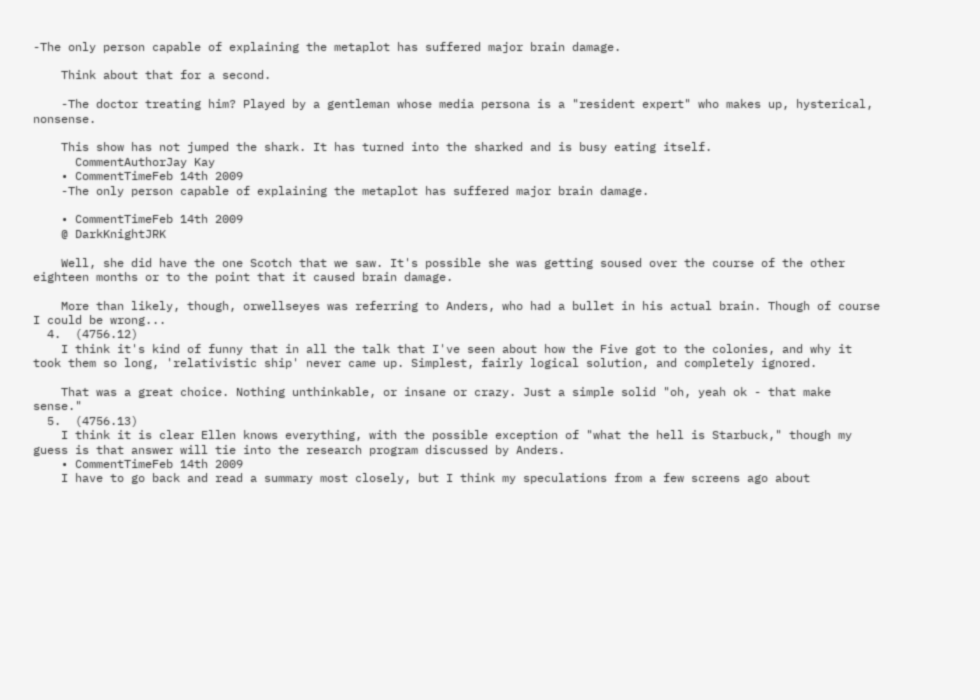-The only person capable of explaining the metaplot has suffered major brain damage.

    Think about that for a second.

    -The doctor treating him? Played by a gentleman whose media persona is a "resident expert" who makes up, hysterical, nonsense.

    This show has not jumped the shark. It has turned into the sharked and is busy eating itself.
      CommentAuthorJay Kay
    • CommentTimeFeb 14th 2009
    -The only person capable of explaining the metaplot has suffered major brain damage.

    • CommentTimeFeb 14th 2009
    @ DarkKnightJRK

    Well, she did have the one Scotch that we saw. It's possible she was getting soused over the course of the other eighteen months or to the point that it caused brain damage.

    More than likely, though, orwellseyes was referring to Anders, who had a bullet in his actual brain. Though of course I could be wrong...
  4.  (4756.12)
    I think it's kind of funny that in all the talk that I've seen about how the Five got to the colonies, and why it took them so long, 'relativistic ship' never came up. Simplest, fairly logical solution, and completely ignored.

    That was a great choice. Nothing unthinkable, or insane or crazy. Just a simple solid "oh, yeah ok - that make sense."
  5.  (4756.13)
    I think it is clear Ellen knows everything, with the possible exception of "what the hell is Starbuck," though my guess is that answer will tie into the research program discussed by Anders.
    • CommentTimeFeb 14th 2009
    I have to go back and read a summary most closely, but I think my speculations from a few screens ago about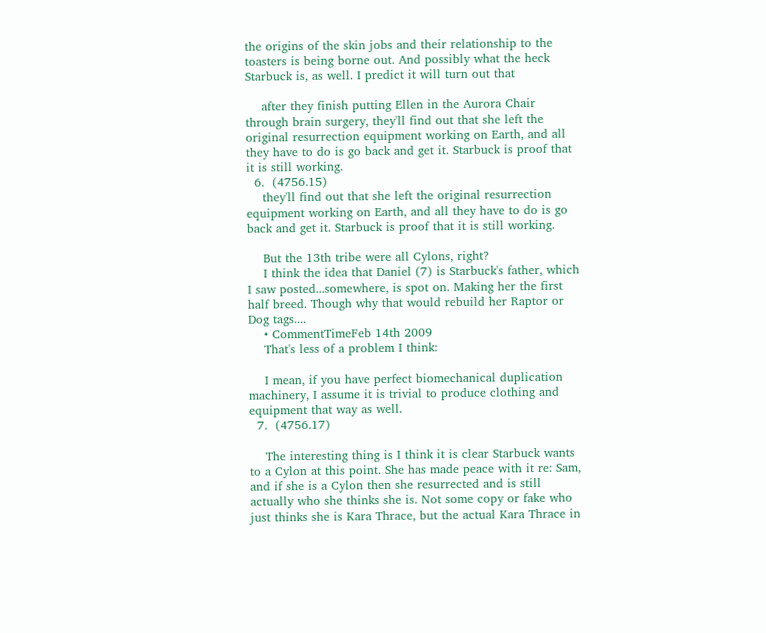the origins of the skin jobs and their relationship to the toasters is being borne out. And possibly what the heck Starbuck is, as well. I predict it will turn out that

    after they finish putting Ellen in the Aurora Chair through brain surgery, they'll find out that she left the original resurrection equipment working on Earth, and all they have to do is go back and get it. Starbuck is proof that it is still working.
  6.  (4756.15)
    they'll find out that she left the original resurrection equipment working on Earth, and all they have to do is go back and get it. Starbuck is proof that it is still working.

    But the 13th tribe were all Cylons, right?
    I think the idea that Daniel (7) is Starbuck's father, which I saw posted...somewhere, is spot on. Making her the first half breed. Though why that would rebuild her Raptor or Dog tags....
    • CommentTimeFeb 14th 2009
    That's less of a problem I think:

    I mean, if you have perfect biomechanical duplication machinery, I assume it is trivial to produce clothing and equipment that way as well.
  7.  (4756.17)

    The interesting thing is I think it is clear Starbuck wants to a Cylon at this point. She has made peace with it re: Sam, and if she is a Cylon then she resurrected and is still actually who she thinks she is. Not some copy or fake who just thinks she is Kara Thrace, but the actual Kara Thrace in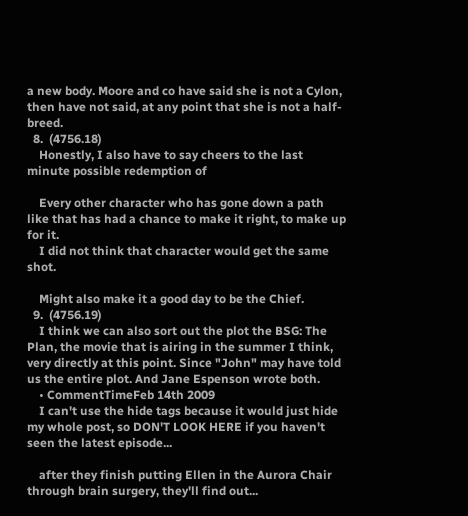a new body. Moore and co have said she is not a Cylon, then have not said, at any point that she is not a half-breed.
  8.  (4756.18)
    Honestly, I also have to say cheers to the last minute possible redemption of

    Every other character who has gone down a path like that has had a chance to make it right, to make up for it.
    I did not think that character would get the same shot.

    Might also make it a good day to be the Chief.
  9.  (4756.19)
    I think we can also sort out the plot the BSG: The Plan, the movie that is airing in the summer I think, very directly at this point. Since "John" may have told us the entire plot. And Jane Espenson wrote both.
    • CommentTimeFeb 14th 2009
    I can't use the hide tags because it would just hide my whole post, so DON'T LOOK HERE if you haven't seen the latest episode...

    after they finish putting Ellen in the Aurora Chair through brain surgery, they'll find out...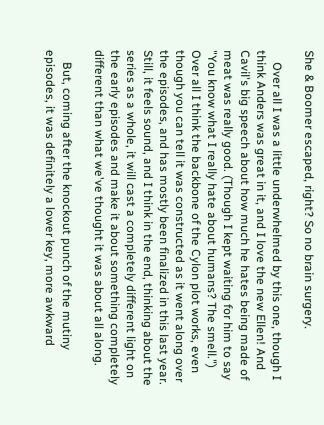She & Boomer escaped, right? So no brain surgery.

    Over all I was a little underwhelmed by this one, though I think Anders was great in it, and I love the new Ellen! And Cavil's big speech about how much he hates being made of meat was really good. (Though I kept waiting for him to say "You know what I really hate about humans? The smell.") Over all I think the backbone of the Cylon plot works, even though you can tell it was constructed as it went along over the episodes, and has mostly been finalized in this last year. Still, it feels sound, and I think in the end, thinking about the series as a whole, it will cast a completely different light on the early episodes and make it about something completely different than what we've thought it was about all along.

    But, coming after the knockout punch of the mutiny episodes, it was definitely a lower key, more awkward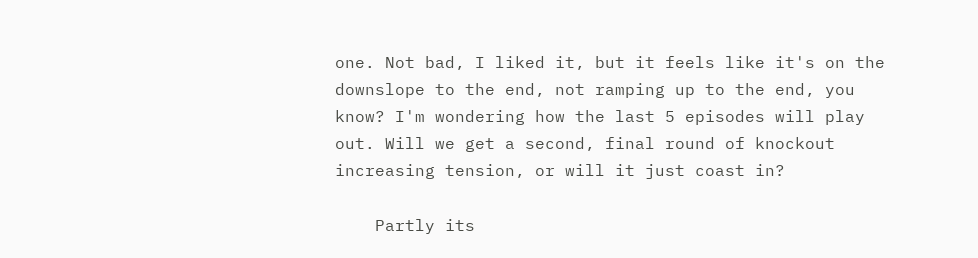one. Not bad, I liked it, but it feels like it's on the downslope to the end, not ramping up to the end, you know? I'm wondering how the last 5 episodes will play out. Will we get a second, final round of knockout increasing tension, or will it just coast in?

    Partly its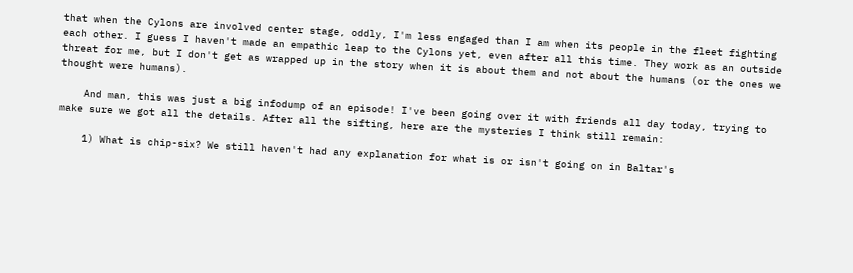that when the Cylons are involved center stage, oddly, I'm less engaged than I am when its people in the fleet fighting each other. I guess I haven't made an empathic leap to the Cylons yet, even after all this time. They work as an outside threat for me, but I don't get as wrapped up in the story when it is about them and not about the humans (or the ones we thought were humans).

    And man, this was just a big infodump of an episode! I've been going over it with friends all day today, trying to make sure we got all the details. After all the sifting, here are the mysteries I think still remain:

    1) What is chip-six? We still haven't had any explanation for what is or isn't going on in Baltar's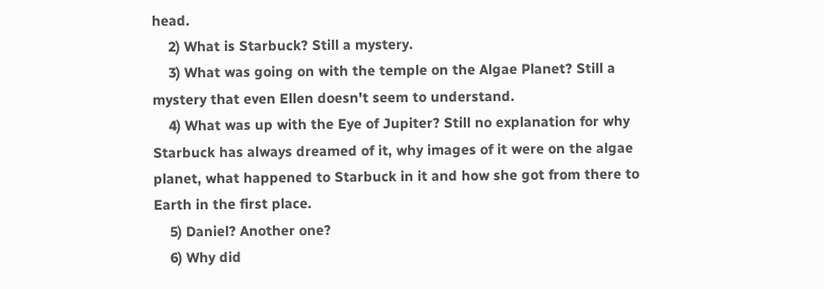head.
    2) What is Starbuck? Still a mystery.
    3) What was going on with the temple on the Algae Planet? Still a mystery that even Ellen doesn't seem to understand.
    4) What was up with the Eye of Jupiter? Still no explanation for why Starbuck has always dreamed of it, why images of it were on the algae planet, what happened to Starbuck in it and how she got from there to Earth in the first place.
    5) Daniel? Another one?
    6) Why did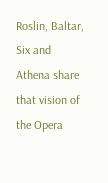Roslin, Baltar, Six and Athena share that vision of the Opera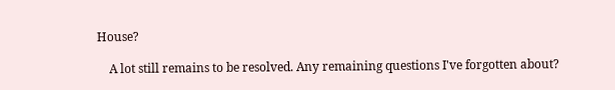House?

    A lot still remains to be resolved. Any remaining questions I've forgotten about?